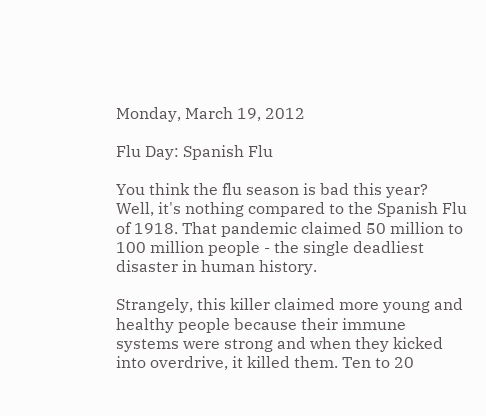Monday, March 19, 2012

Flu Day: Spanish Flu

You think the flu season is bad this year? Well, it's nothing compared to the Spanish Flu of 1918. That pandemic claimed 50 million to 100 million people - the single deadliest disaster in human history.

Strangely, this killer claimed more young and healthy people because their immune systems were strong and when they kicked into overdrive, it killed them. Ten to 20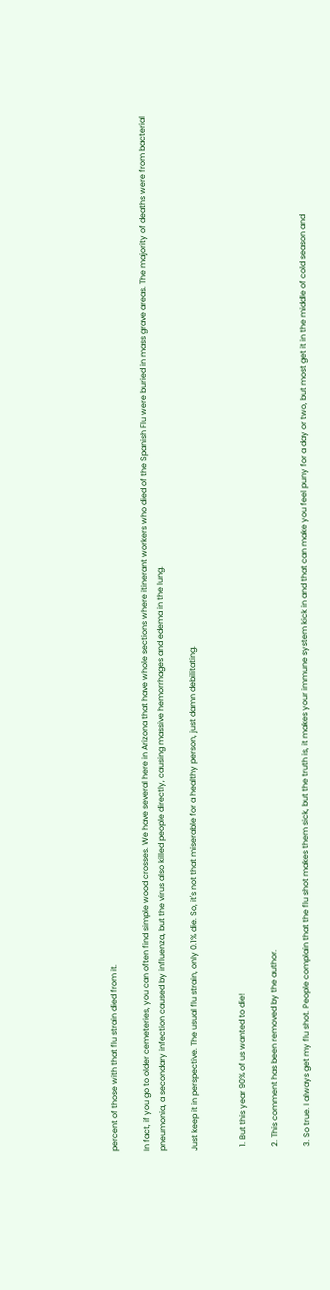percent of those with that flu strain died from it.

In fact, if you go to older cemeteries, you can often find simple wood crosses. We have several here in Arizona that have whole sections where itinerant workers who died of the Spanish Flu were buried in mass grave areas. The majority of deaths were from bacterial pneumonia, a secondary infection caused by influenza, but the virus also killed people directly, causing massive hemorrhages and edema in the lung.

Just keep it in perspective. The usual flu strain, only 0.1% die. So, it's not that miserable for a healthy person, just damn debilitating.


  1. But this year 90% of us wanted to die!

  2. This comment has been removed by the author.

  3. So true. I always get my flu shot. People complain that the flu shot makes them sick, but the truth is, it makes your immune system kick in and that can make you feel puny for a day or two, but most get it in the middle of cold season and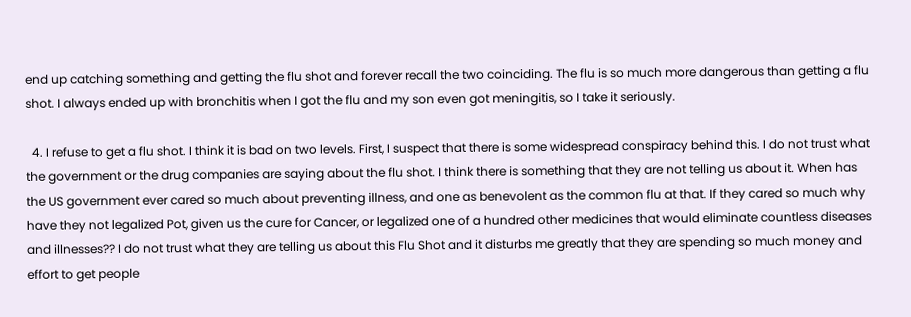end up catching something and getting the flu shot and forever recall the two coinciding. The flu is so much more dangerous than getting a flu shot. I always ended up with bronchitis when I got the flu and my son even got meningitis, so I take it seriously.

  4. I refuse to get a flu shot. I think it is bad on two levels. First, I suspect that there is some widespread conspiracy behind this. I do not trust what the government or the drug companies are saying about the flu shot. I think there is something that they are not telling us about it. When has the US government ever cared so much about preventing illness, and one as benevolent as the common flu at that. If they cared so much why have they not legalized Pot, given us the cure for Cancer, or legalized one of a hundred other medicines that would eliminate countless diseases and illnesses?? I do not trust what they are telling us about this Flu Shot and it disturbs me greatly that they are spending so much money and effort to get people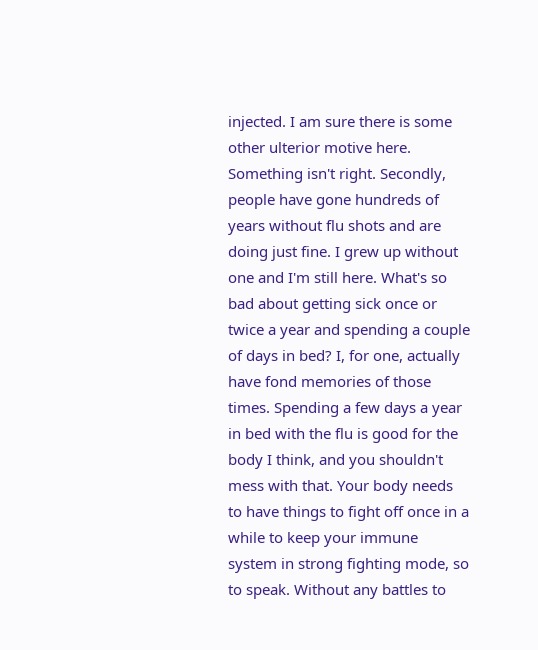injected. I am sure there is some other ulterior motive here. Something isn't right. Secondly, people have gone hundreds of years without flu shots and are doing just fine. I grew up without one and I'm still here. What's so bad about getting sick once or twice a year and spending a couple of days in bed? I, for one, actually have fond memories of those times. Spending a few days a year in bed with the flu is good for the body I think, and you shouldn't mess with that. Your body needs to have things to fight off once in a while to keep your immune system in strong fighting mode, so to speak. Without any battles to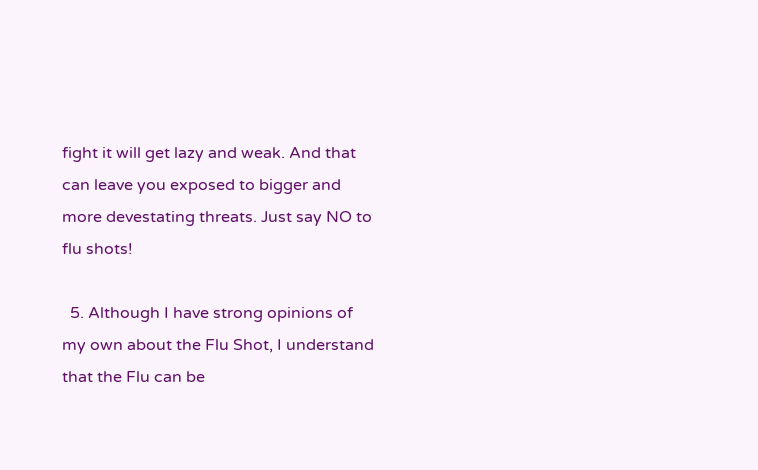fight it will get lazy and weak. And that can leave you exposed to bigger and more devestating threats. Just say NO to flu shots!

  5. Although I have strong opinions of my own about the Flu Shot, I understand that the Flu can be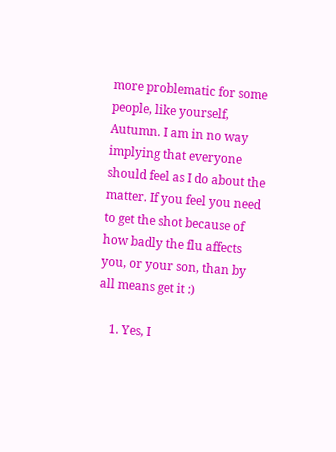more problematic for some people, like yourself, Autumn. I am in no way implying that everyone should feel as I do about the matter. If you feel you need to get the shot because of how badly the flu affects you, or your son, than by all means get it :)

    1. Yes, I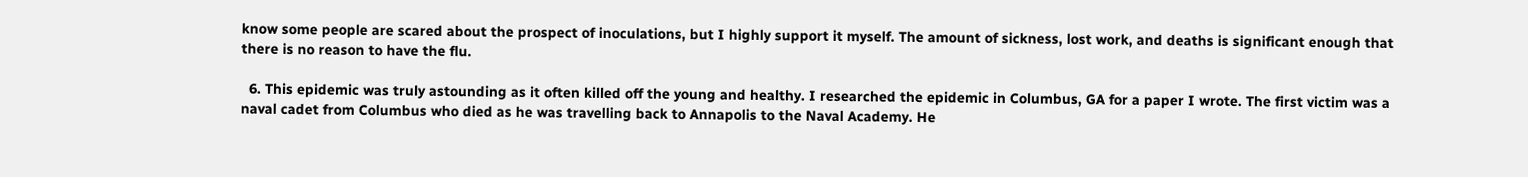know some people are scared about the prospect of inoculations, but I highly support it myself. The amount of sickness, lost work, and deaths is significant enough that there is no reason to have the flu.

  6. This epidemic was truly astounding as it often killed off the young and healthy. I researched the epidemic in Columbus, GA for a paper I wrote. The first victim was a naval cadet from Columbus who died as he was travelling back to Annapolis to the Naval Academy. He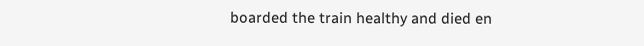boarded the train healthy and died en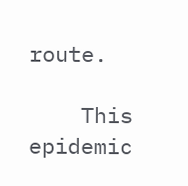route.

    This epidemic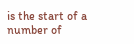is the start of a number of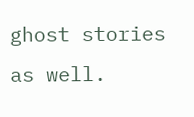ghost stories as well.